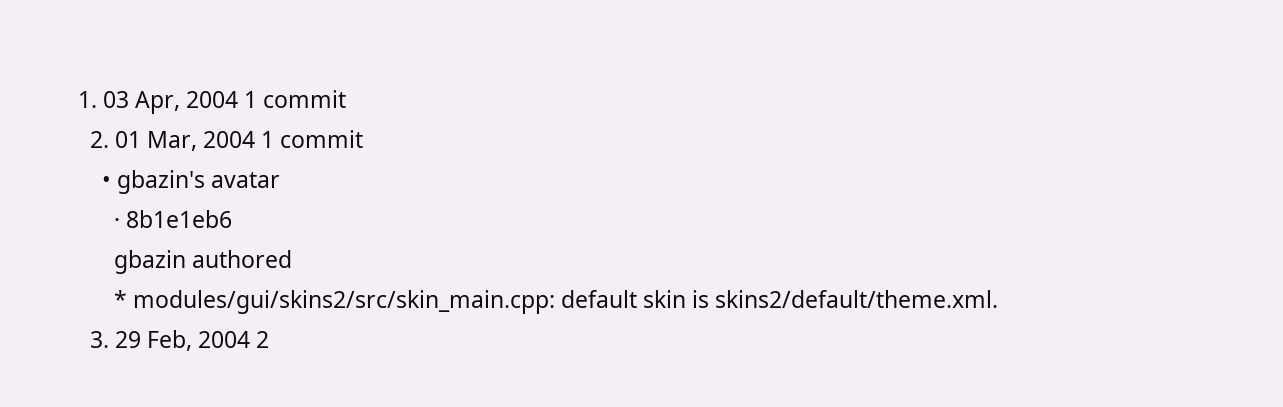1. 03 Apr, 2004 1 commit
  2. 01 Mar, 2004 1 commit
    • gbazin's avatar
      · 8b1e1eb6
      gbazin authored
      * modules/gui/skins2/src/skin_main.cpp: default skin is skins2/default/theme.xml.
  3. 29 Feb, 2004 2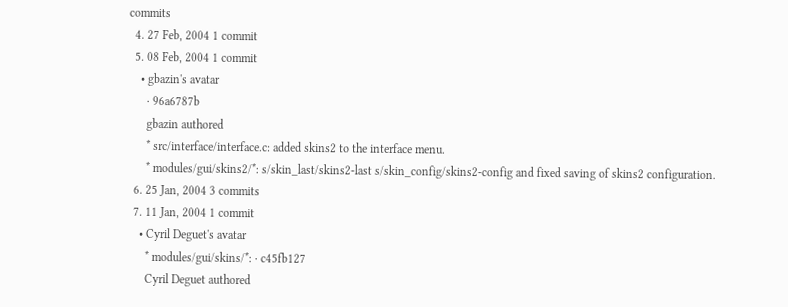commits
  4. 27 Feb, 2004 1 commit
  5. 08 Feb, 2004 1 commit
    • gbazin's avatar
      · 96a6787b
      gbazin authored
      * src/interface/interface.c: added skins2 to the interface menu.
      * modules/gui/skins2/*: s/skin_last/skins2-last s/skin_config/skins2-config and fixed saving of skins2 configuration.
  6. 25 Jan, 2004 3 commits
  7. 11 Jan, 2004 1 commit
    • Cyril Deguet's avatar
      * modules/gui/skins/*: · c45fb127
      Cyril Deguet authored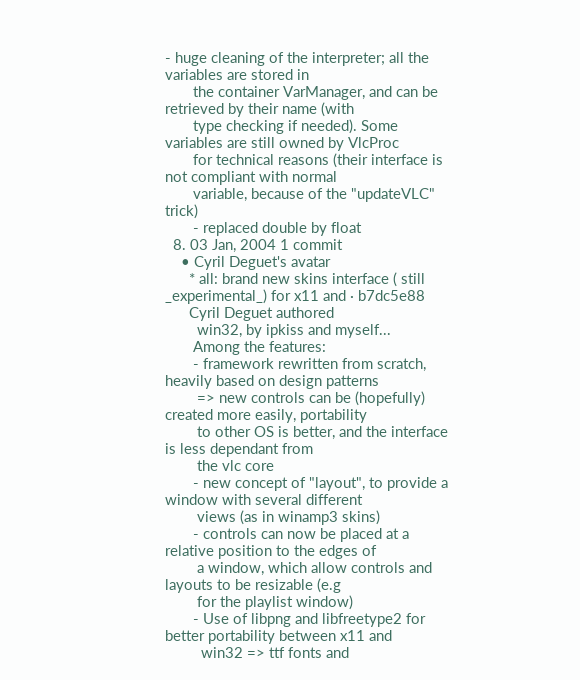- huge cleaning of the interpreter; all the variables are stored in
       the container VarManager, and can be retrieved by their name (with
       type checking if needed). Some variables are still owned by VlcProc
       for technical reasons (their interface is not compliant with normal
       variable, because of the "updateVLC" trick)
       - replaced double by float
  8. 03 Jan, 2004 1 commit
    • Cyril Deguet's avatar
      * all: brand new skins interface ( still _experimental_) for x11 and · b7dc5e88
      Cyril Deguet authored
        win32, by ipkiss and myself...
       Among the features:
       - framework rewritten from scratch, heavily based on design patterns
        => new controls can be (hopefully) created more easily, portability
        to other OS is better, and the interface is less dependant from
        the vlc core
       - new concept of "layout", to provide a window with several different
        views (as in winamp3 skins)
       - controls can now be placed at a relative position to the edges of
        a window, which allow controls and layouts to be resizable (e.g
        for the playlist window)
       - Use of libpng and libfreetype2 for better portability between x11 and
         win32 => ttf fonts and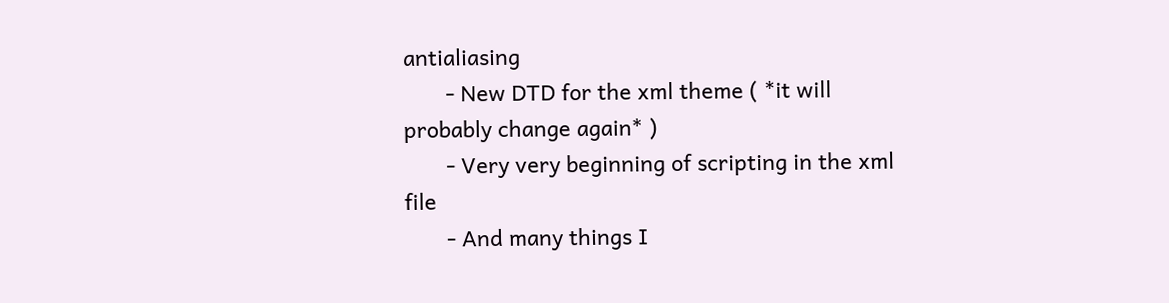antialiasing
       - New DTD for the xml theme ( *it will probably change again* )
       - Very very beginning of scripting in the xml file
       - And many things I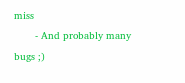miss
       - And probably many bugs ;)